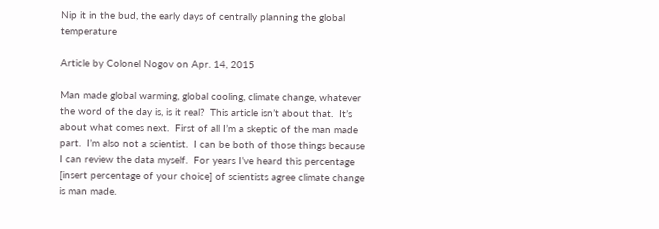Nip it in the bud, the early days of centrally planning the global temperature

Article by Colonel Nogov on Apr. 14, 2015

Man made global warming, global cooling, climate change, whatever the word of the day is, is it real?  This article isn’t about that.  It’s about what comes next.  First of all I’m a skeptic of the man made part.  I’m also not a scientist.  I can be both of those things because I can review the data myself.  For years I’ve heard this percentage [insert percentage of your choice] of scientists agree climate change is man made.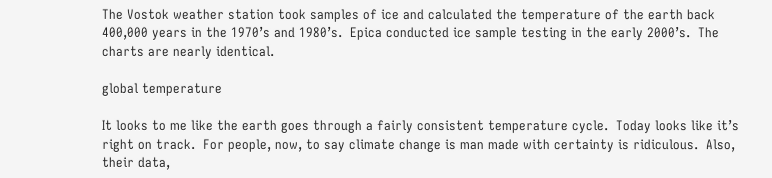The Vostok weather station took samples of ice and calculated the temperature of the earth back 400,000 years in the 1970’s and 1980’s.  Epica conducted ice sample testing in the early 2000’s.  The charts are nearly identical.

global temperature

It looks to me like the earth goes through a fairly consistent temperature cycle.  Today looks like it’s right on track.  For people, now, to say climate change is man made with certainty is ridiculous.  Also, their data,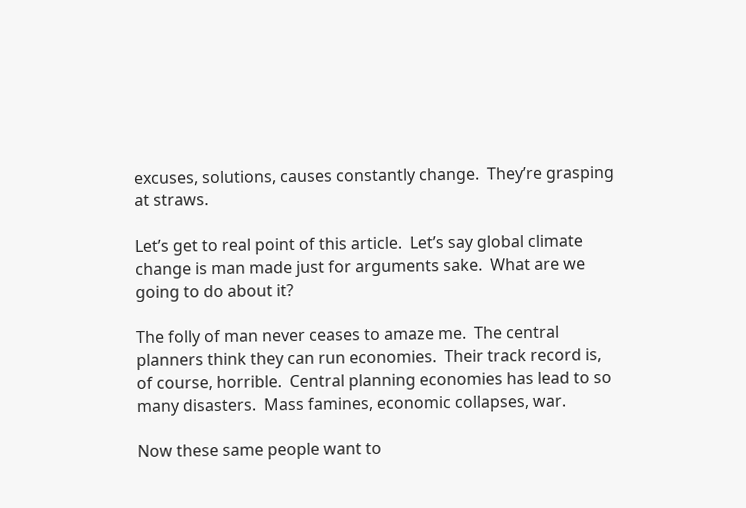excuses, solutions, causes constantly change.  They’re grasping at straws.

Let’s get to real point of this article.  Let’s say global climate change is man made just for arguments sake.  What are we going to do about it?

The folly of man never ceases to amaze me.  The central planners think they can run economies.  Their track record is, of course, horrible.  Central planning economies has lead to so many disasters.  Mass famines, economic collapses, war.

Now these same people want to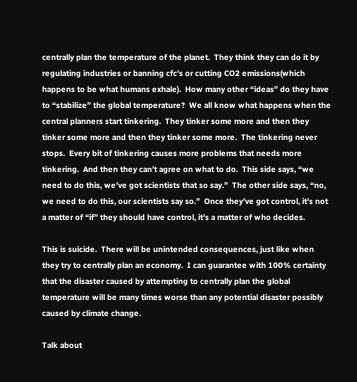centrally plan the temperature of the planet.  They think they can do it by regulating industries or banning cfc’s or cutting CO2 emissions(which happens to be what humans exhale).  How many other “ideas” do they have to “stabilize” the global temperature?  We all know what happens when the central planners start tinkering.  They tinker some more and then they tinker some more and then they tinker some more.  The tinkering never stops.  Every bit of tinkering causes more problems that needs more tinkering.  And then they can’t agree on what to do.  This side says, “we need to do this, we’ve got scientists that so say.”  The other side says, “no, we need to do this, our scientists say so.”  Once they’ve got control, it’s not a matter of “if” they should have control, it’s a matter of who decides.

This is suicide.  There will be unintended consequences, just like when they try to centrally plan an economy.  I can guarantee with 100% certainty that the disaster caused by attempting to centrally plan the global temperature will be many times worse than any potential disaster possibly caused by climate change.

Talk about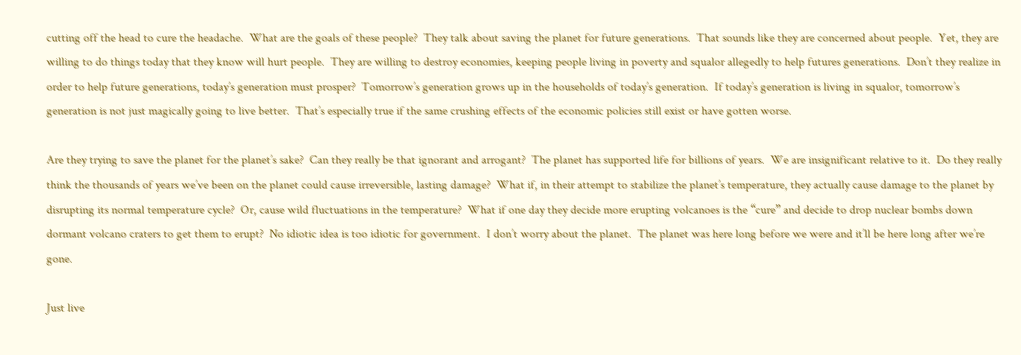cutting off the head to cure the headache.  What are the goals of these people?  They talk about saving the planet for future generations.  That sounds like they are concerned about people.  Yet, they are willing to do things today that they know will hurt people.  They are willing to destroy economies, keeping people living in poverty and squalor allegedly to help futures generations.  Don’t they realize in order to help future generations, today’s generation must prosper?  Tomorrow’s generation grows up in the households of today’s generation.  If today’s generation is living in squalor, tomorrow’s generation is not just magically going to live better.  That’s especially true if the same crushing effects of the economic policies still exist or have gotten worse.

Are they trying to save the planet for the planet’s sake?  Can they really be that ignorant and arrogant?  The planet has supported life for billions of years.  We are insignificant relative to it.  Do they really think the thousands of years we’ve been on the planet could cause irreversible, lasting damage?  What if, in their attempt to stabilize the planet’s temperature, they actually cause damage to the planet by disrupting its normal temperature cycle?  Or, cause wild fluctuations in the temperature?  What if one day they decide more erupting volcanoes is the “cure” and decide to drop nuclear bombs down dormant volcano craters to get them to erupt?  No idiotic idea is too idiotic for government.  I don’t worry about the planet.  The planet was here long before we were and it’ll be here long after we’re gone.

Just live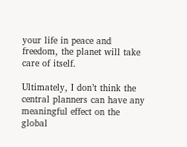your life in peace and freedom, the planet will take care of itself.

Ultimately, I don’t think the central planners can have any meaningful effect on the global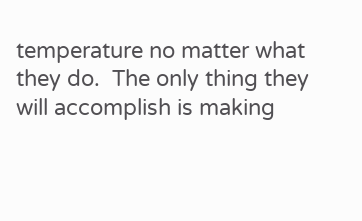temperature no matter what they do.  The only thing they will accomplish is making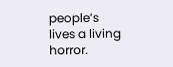people’s lives a living horror.